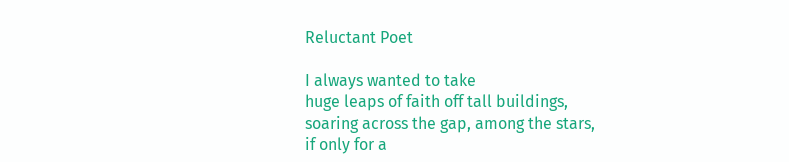Reluctant Poet

I always wanted to take
huge leaps of faith off tall buildings,
soaring across the gap, among the stars,
if only for a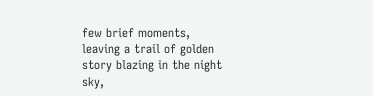few brief moments,
leaving a trail of golden story blazing in the night sky,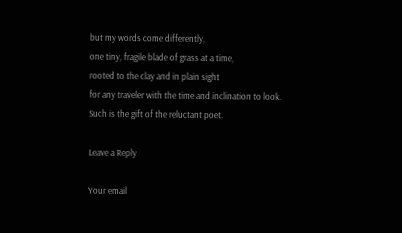but my words come differently,
one tiny, fragile blade of grass at a time,
rooted to the clay and in plain sight
for any traveler with the time and inclination to look.
Such is the gift of the reluctant poet.

Leave a Reply

Your email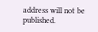address will not be published.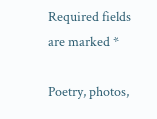Required fields are marked *

Poetry, photos,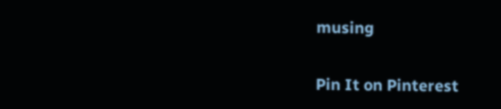musing

Pin It on Pinterest